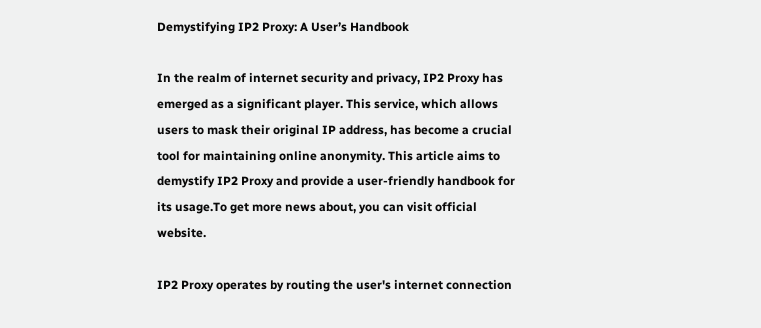Demystifying IP2 Proxy: A User’s Handbook

In the realm of internet security and privacy, IP2 Proxy has emerged as a significant player. This service, which allows users to mask their original IP address, has become a crucial tool for maintaining online anonymity. This article aims to demystify IP2 Proxy and provide a user-friendly handbook for its usage.To get more news about, you can visit official website.

IP2 Proxy operates by routing the user's internet connection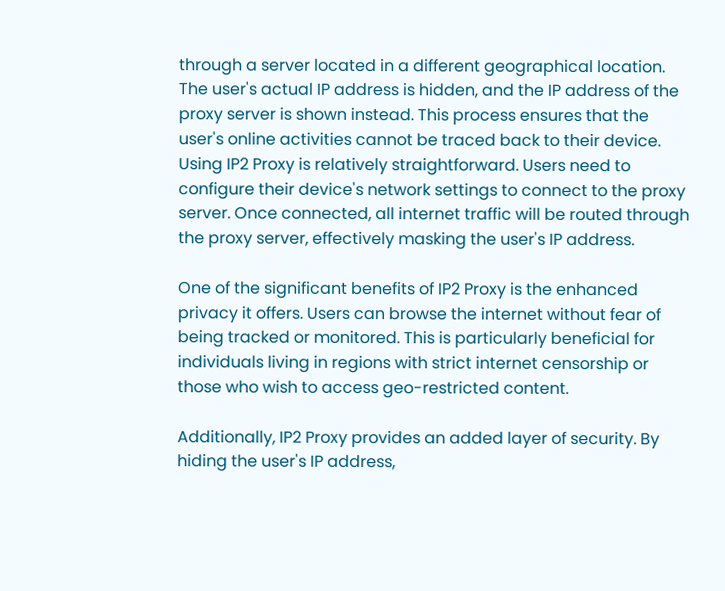through a server located in a different geographical location. The user's actual IP address is hidden, and the IP address of the proxy server is shown instead. This process ensures that the user's online activities cannot be traced back to their device.
Using IP2 Proxy is relatively straightforward. Users need to configure their device's network settings to connect to the proxy server. Once connected, all internet traffic will be routed through the proxy server, effectively masking the user's IP address.

One of the significant benefits of IP2 Proxy is the enhanced privacy it offers. Users can browse the internet without fear of being tracked or monitored. This is particularly beneficial for individuals living in regions with strict internet censorship or those who wish to access geo-restricted content.

Additionally, IP2 Proxy provides an added layer of security. By hiding the user's IP address,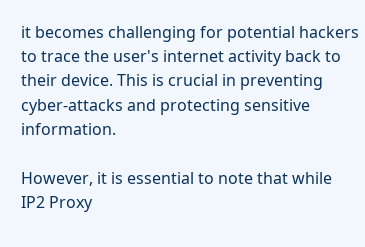it becomes challenging for potential hackers to trace the user's internet activity back to their device. This is crucial in preventing cyber-attacks and protecting sensitive information.

However, it is essential to note that while IP2 Proxy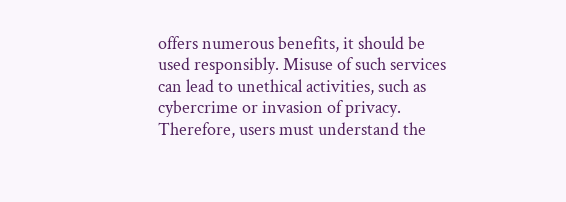offers numerous benefits, it should be used responsibly. Misuse of such services can lead to unethical activities, such as cybercrime or invasion of privacy. Therefore, users must understand the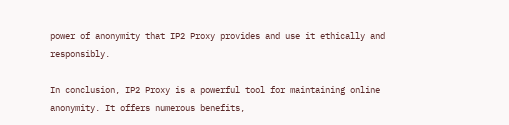power of anonymity that IP2 Proxy provides and use it ethically and responsibly.

In conclusion, IP2 Proxy is a powerful tool for maintaining online anonymity. It offers numerous benefits,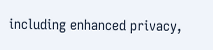including enhanced privacy,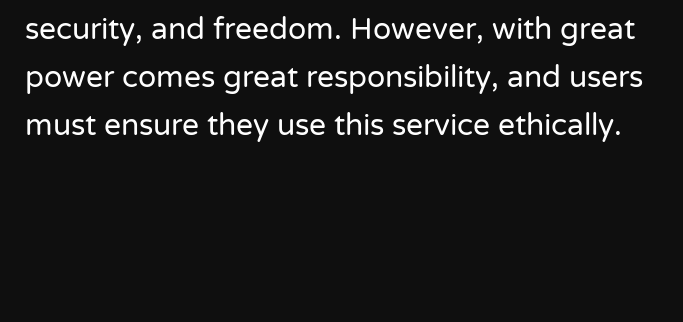security, and freedom. However, with great power comes great responsibility, and users must ensure they use this service ethically.